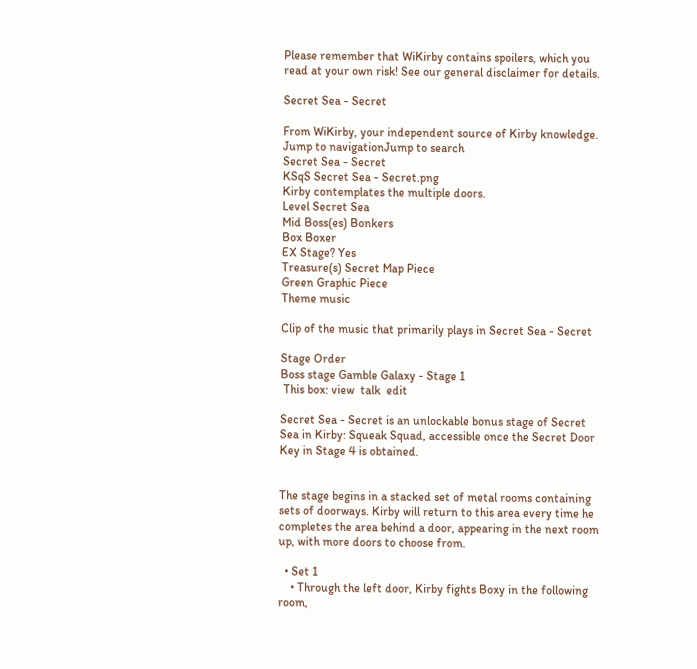Please remember that WiKirby contains spoilers, which you read at your own risk! See our general disclaimer for details.

Secret Sea - Secret

From WiKirby, your independent source of Kirby knowledge.
Jump to navigationJump to search
Secret Sea - Secret
KSqS Secret Sea - Secret.png
Kirby contemplates the multiple doors.
Level Secret Sea
Mid Boss(es) Bonkers
Box Boxer
EX Stage? Yes
Treasure(s) Secret Map Piece
Green Graphic Piece
Theme music

Clip of the music that primarily plays in Secret Sea - Secret

Stage Order
Boss stage Gamble Galaxy - Stage 1
 This box: view  talk  edit

Secret Sea - Secret is an unlockable bonus stage of Secret Sea in Kirby: Squeak Squad, accessible once the Secret Door Key in Stage 4 is obtained.


The stage begins in a stacked set of metal rooms containing sets of doorways. Kirby will return to this area every time he completes the area behind a door, appearing in the next room up, with more doors to choose from.

  • Set 1
    • Through the left door, Kirby fights Boxy in the following room,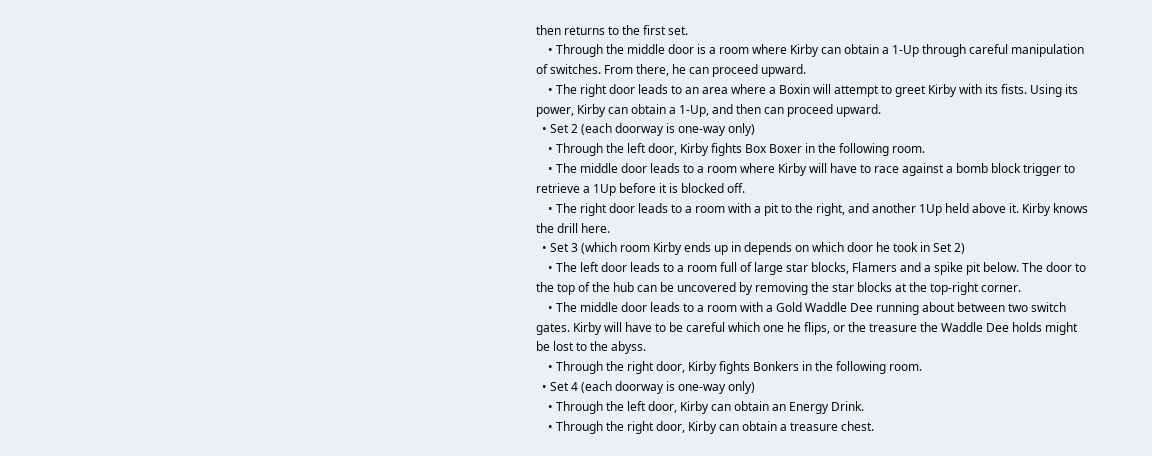then returns to the first set.
    • Through the middle door is a room where Kirby can obtain a 1-Up through careful manipulation of switches. From there, he can proceed upward.
    • The right door leads to an area where a Boxin will attempt to greet Kirby with its fists. Using its power, Kirby can obtain a 1-Up, and then can proceed upward.
  • Set 2 (each doorway is one-way only)
    • Through the left door, Kirby fights Box Boxer in the following room.
    • The middle door leads to a room where Kirby will have to race against a bomb block trigger to retrieve a 1Up before it is blocked off.
    • The right door leads to a room with a pit to the right, and another 1Up held above it. Kirby knows the drill here.
  • Set 3 (which room Kirby ends up in depends on which door he took in Set 2)
    • The left door leads to a room full of large star blocks, Flamers and a spike pit below. The door to the top of the hub can be uncovered by removing the star blocks at the top-right corner.
    • The middle door leads to a room with a Gold Waddle Dee running about between two switch gates. Kirby will have to be careful which one he flips, or the treasure the Waddle Dee holds might be lost to the abyss.
    • Through the right door, Kirby fights Bonkers in the following room.
  • Set 4 (each doorway is one-way only)
    • Through the left door, Kirby can obtain an Energy Drink.
    • Through the right door, Kirby can obtain a treasure chest.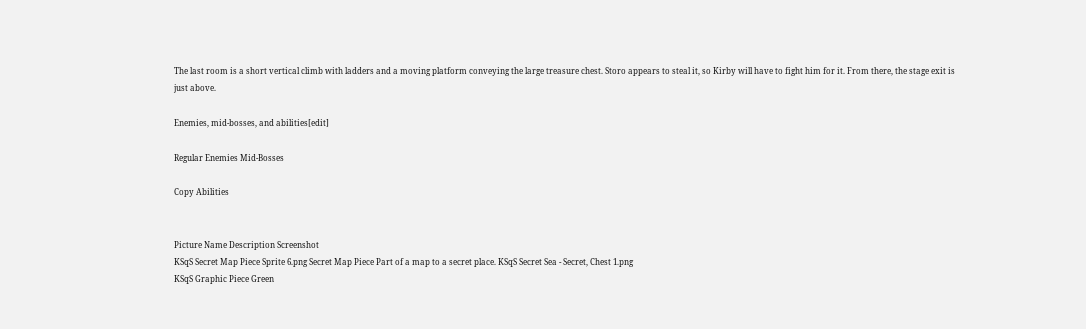The last room is a short vertical climb with ladders and a moving platform conveying the large treasure chest. Storo appears to steal it, so Kirby will have to fight him for it. From there, the stage exit is just above.

Enemies, mid-bosses, and abilities[edit]

Regular Enemies Mid-Bosses

Copy Abilities


Picture Name Description Screenshot
KSqS Secret Map Piece Sprite 6.png Secret Map Piece Part of a map to a secret place. KSqS Secret Sea - Secret, Chest 1.png
KSqS Graphic Piece Green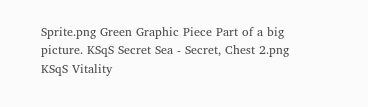Sprite.png Green Graphic Piece Part of a big picture. KSqS Secret Sea - Secret, Chest 2.png
KSqS Vitality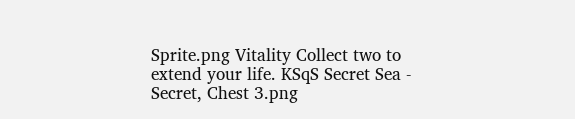Sprite.png Vitality Collect two to extend your life. KSqS Secret Sea - Secret, Chest 3.png